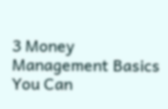3 Money Management Basics You Can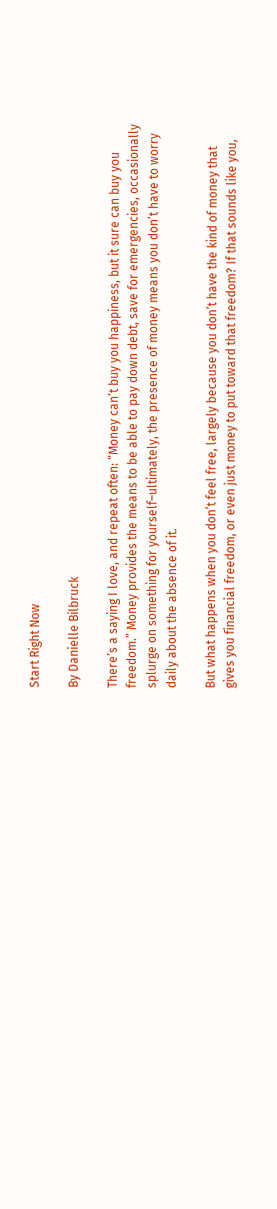Start Right Now

By Danielle Bilbruck

There’s a saying I love, and repeat often: “Money can’t buy you happiness, but it sure can buy you freedom.” Money provides the means to be able to pay down debt, save for emergencies, occasionally splurge on something for yourself–ultimately, the presence of money means you don’t have to worry daily about the absence of it.

But what happens when you don’t feel free, largely because you don’t have the kind of money that gives you financial freedom, or even just money to put toward that freedom? If that sounds like you,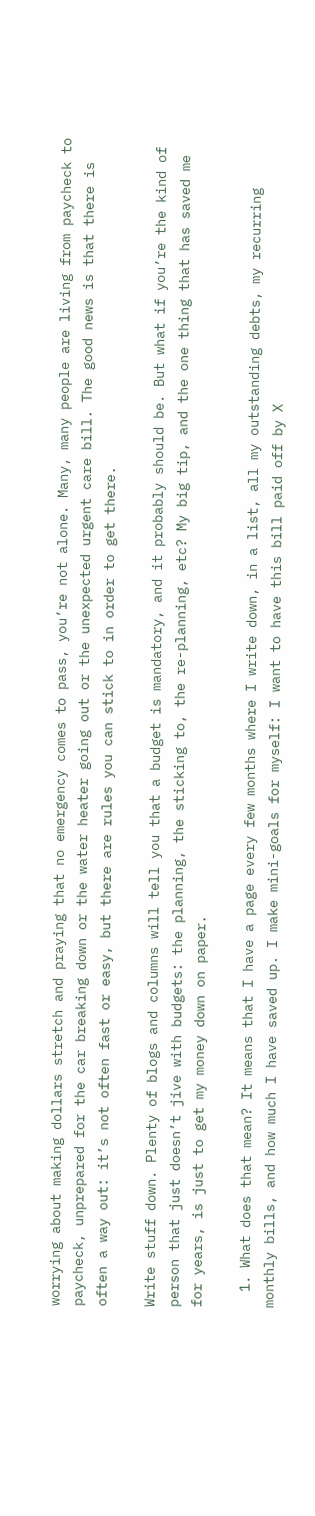worrying about making dollars stretch and praying that no emergency comes to pass, you’re not alone. Many, many people are living from paycheck to paycheck, unprepared for the car breaking down or the water heater going out or the unexpected urgent care bill. The good news is that there is often a way out: it’s not often fast or easy, but there are rules you can stick to in order to get there.

Write stuff down. Plenty of blogs and columns will tell you that a budget is mandatory, and it probably should be. But what if you’re the kind of person that just doesn’t jive with budgets: the planning, the sticking to, the re-planning, etc? My big tip, and the one thing that has saved me for years, is just to get my money down on paper.

  1. What does that mean? It means that I have a page every few months where I write down, in a list, all my outstanding debts, my recurring monthly bills, and how much I have saved up. I make mini-goals for myself: I want to have this bill paid off by X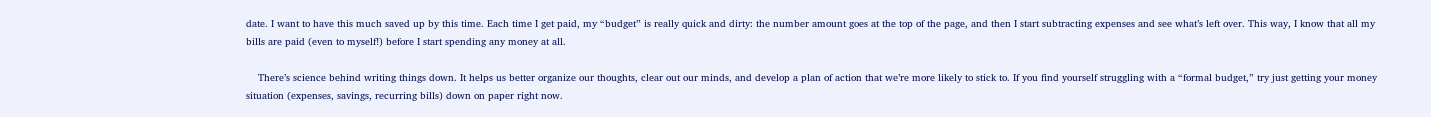date. I want to have this much saved up by this time. Each time I get paid, my “budget” is really quick and dirty: the number amount goes at the top of the page, and then I start subtracting expenses and see what’s left over. This way, I know that all my bills are paid (even to myself!) before I start spending any money at all.

    There’s science behind writing things down. It helps us better organize our thoughts, clear out our minds, and develop a plan of action that we’re more likely to stick to. If you find yourself struggling with a “formal budget,” try just getting your money situation (expenses, savings, recurring bills) down on paper right now.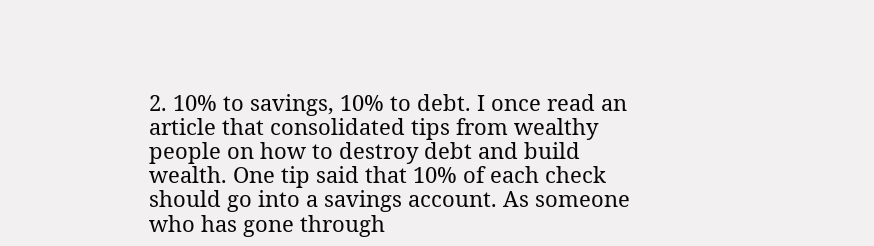2. 10% to savings, 10% to debt. I once read an article that consolidated tips from wealthy people on how to destroy debt and build wealth. One tip said that 10% of each check should go into a savings account. As someone who has gone through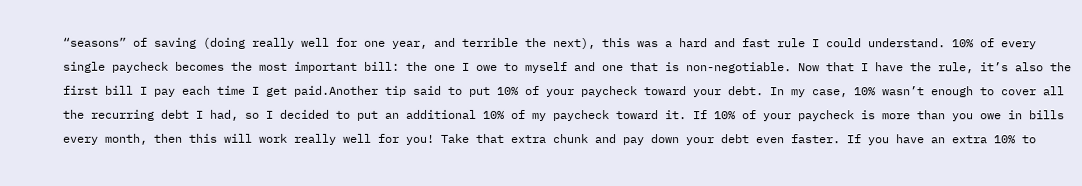“seasons” of saving (doing really well for one year, and terrible the next), this was a hard and fast rule I could understand. 10% of every single paycheck becomes the most important bill: the one I owe to myself and one that is non-negotiable. Now that I have the rule, it’s also the first bill I pay each time I get paid.Another tip said to put 10% of your paycheck toward your debt. In my case, 10% wasn’t enough to cover all the recurring debt I had, so I decided to put an additional 10% of my paycheck toward it. If 10% of your paycheck is more than you owe in bills every month, then this will work really well for you! Take that extra chunk and pay down your debt even faster. If you have an extra 10% to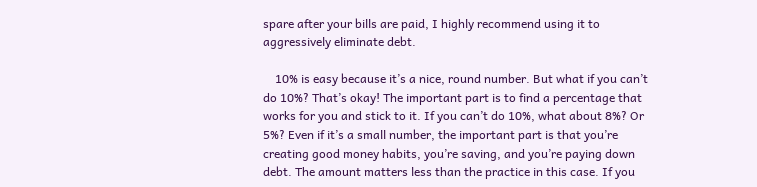spare after your bills are paid, I highly recommend using it to aggressively eliminate debt.

    10% is easy because it’s a nice, round number. But what if you can’t do 10%? That’s okay! The important part is to find a percentage that works for you and stick to it. If you can’t do 10%, what about 8%? Or 5%? Even if it’s a small number, the important part is that you’re creating good money habits, you’re saving, and you’re paying down debt. The amount matters less than the practice in this case. If you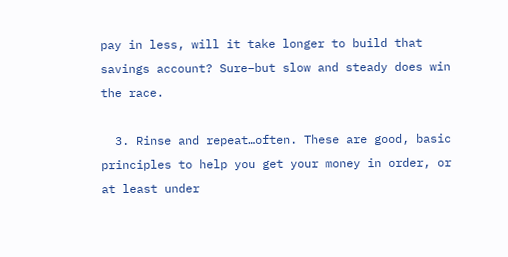pay in less, will it take longer to build that savings account? Sure–but slow and steady does win the race.

  3. Rinse and repeat…often. These are good, basic principles to help you get your money in order, or at least under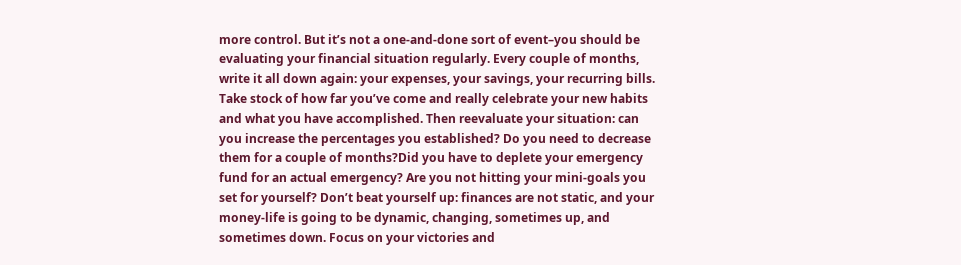more control. But it’s not a one-and-done sort of event–you should be evaluating your financial situation regularly. Every couple of months, write it all down again: your expenses, your savings, your recurring bills. Take stock of how far you’ve come and really celebrate your new habits and what you have accomplished. Then reevaluate your situation: can you increase the percentages you established? Do you need to decrease them for a couple of months?Did you have to deplete your emergency fund for an actual emergency? Are you not hitting your mini-goals you set for yourself? Don’t beat yourself up: finances are not static, and your money-life is going to be dynamic, changing, sometimes up, and sometimes down. Focus on your victories and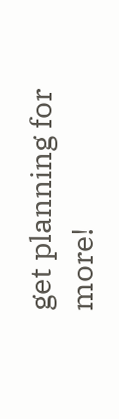get planning for more!